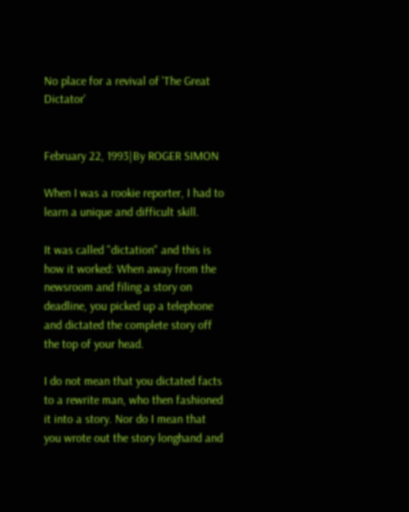No place for a revival of 'The Great Dictator'


February 22, 1993|By ROGER SIMON

When I was a rookie reporter, I had to learn a unique and difficult skill.

It was called "dictation" and this is how it worked: When away from the newsroom and filing a story on deadline, you picked up a telephone and dictated the complete story off the top of your head.

I do not mean that you dictated facts to a rewrite man, who then fashioned it into a story. Nor do I mean that you wrote out the story longhand and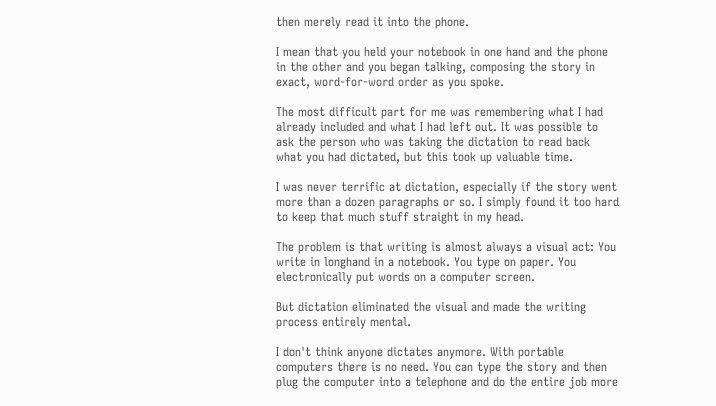then merely read it into the phone.

I mean that you held your notebook in one hand and the phone in the other and you began talking, composing the story in exact, word-for-word order as you spoke.

The most difficult part for me was remembering what I had already included and what I had left out. It was possible to ask the person who was taking the dictation to read back what you had dictated, but this took up valuable time.

I was never terrific at dictation, especially if the story went more than a dozen paragraphs or so. I simply found it too hard to keep that much stuff straight in my head.

The problem is that writing is almost always a visual act: You write in longhand in a notebook. You type on paper. You electronically put words on a computer screen.

But dictation eliminated the visual and made the writing process entirely mental.

I don't think anyone dictates anymore. With portable computers there is no need. You can type the story and then plug the computer into a telephone and do the entire job more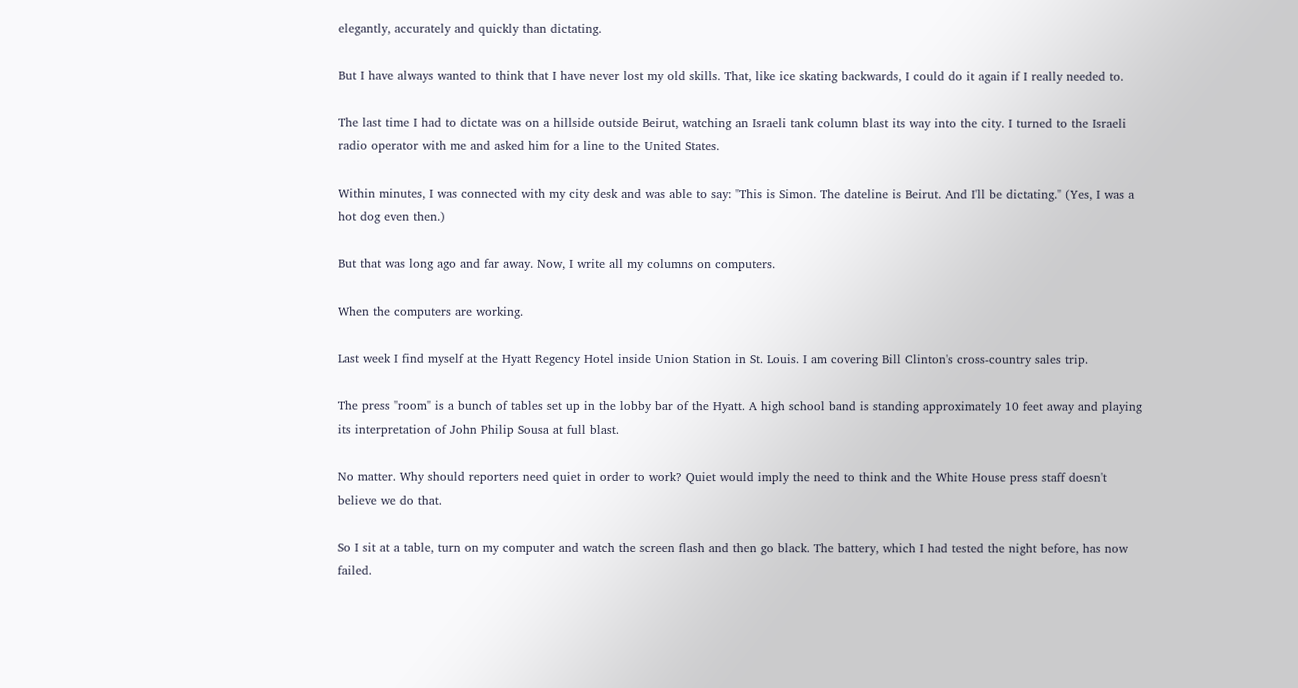elegantly, accurately and quickly than dictating.

But I have always wanted to think that I have never lost my old skills. That, like ice skating backwards, I could do it again if I really needed to.

The last time I had to dictate was on a hillside outside Beirut, watching an Israeli tank column blast its way into the city. I turned to the Israeli radio operator with me and asked him for a line to the United States.

Within minutes, I was connected with my city desk and was able to say: "This is Simon. The dateline is Beirut. And I'll be dictating." (Yes, I was a hot dog even then.)

But that was long ago and far away. Now, I write all my columns on computers.

When the computers are working.

Last week I find myself at the Hyatt Regency Hotel inside Union Station in St. Louis. I am covering Bill Clinton's cross-country sales trip.

The press "room" is a bunch of tables set up in the lobby bar of the Hyatt. A high school band is standing approximately 10 feet away and playing its interpretation of John Philip Sousa at full blast.

No matter. Why should reporters need quiet in order to work? Quiet would imply the need to think and the White House press staff doesn't believe we do that.

So I sit at a table, turn on my computer and watch the screen flash and then go black. The battery, which I had tested the night before, has now failed.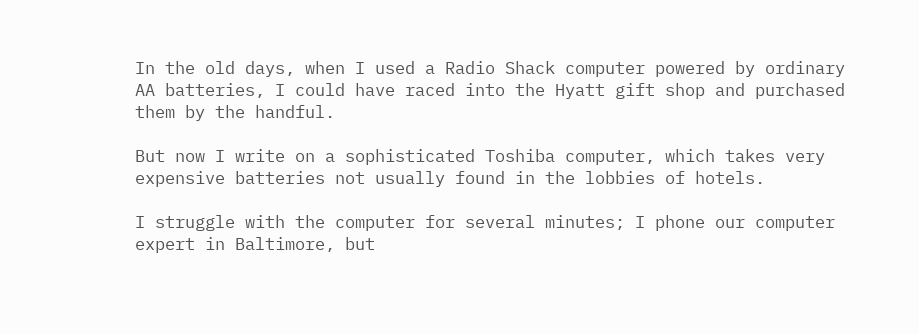In the old days, when I used a Radio Shack computer powered by ordinary AA batteries, I could have raced into the Hyatt gift shop and purchased them by the handful.

But now I write on a sophisticated Toshiba computer, which takes very expensive batteries not usually found in the lobbies of hotels.

I struggle with the computer for several minutes; I phone our computer expert in Baltimore, but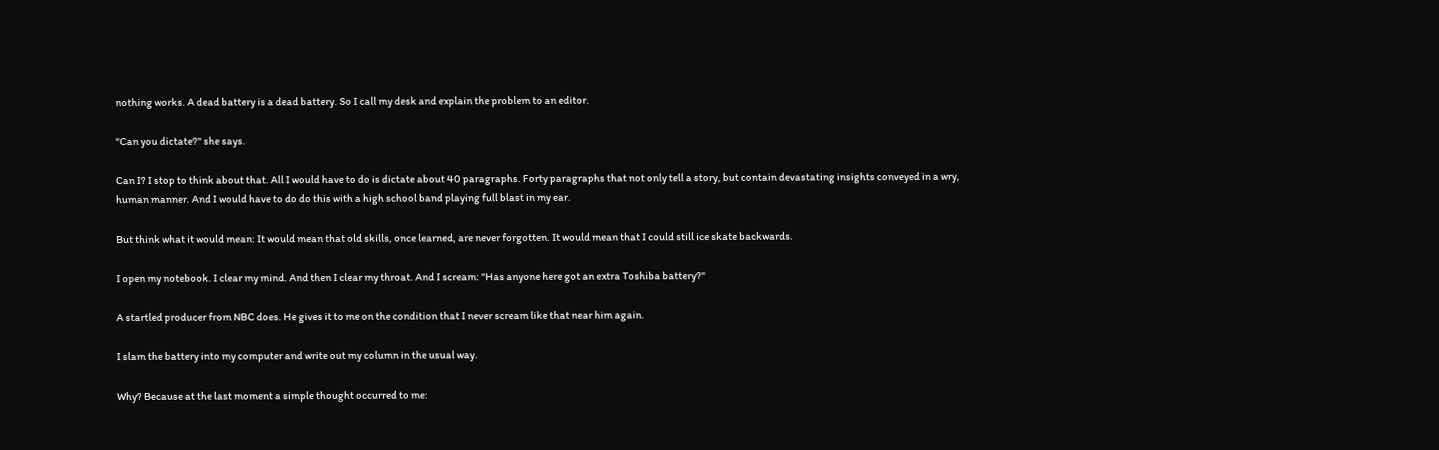nothing works. A dead battery is a dead battery. So I call my desk and explain the problem to an editor.

"Can you dictate?" she says.

Can I? I stop to think about that. All I would have to do is dictate about 40 paragraphs. Forty paragraphs that not only tell a story, but contain devastating insights conveyed in a wry, human manner. And I would have to do do this with a high school band playing full blast in my ear.

But think what it would mean: It would mean that old skills, once learned, are never forgotten. It would mean that I could still ice skate backwards.

I open my notebook. I clear my mind. And then I clear my throat. And I scream: "Has anyone here got an extra Toshiba battery?"

A startled producer from NBC does. He gives it to me on the condition that I never scream like that near him again.

I slam the battery into my computer and write out my column in the usual way.

Why? Because at the last moment a simple thought occurred to me: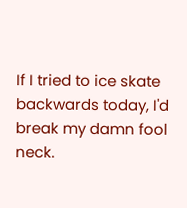If I tried to ice skate backwards today, I'd break my damn fool neck.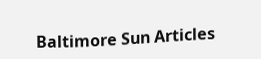Baltimore Sun Articles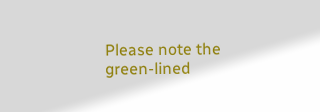Please note the green-lined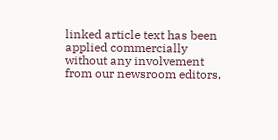linked article text has been applied commercially without any involvement from our newsroom editors,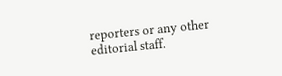reporters or any other editorial staff.